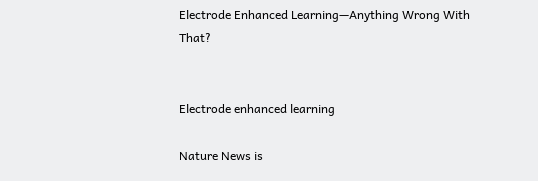Electrode Enhanced Learning—Anything Wrong With That?


Electrode enhanced learning

Nature News is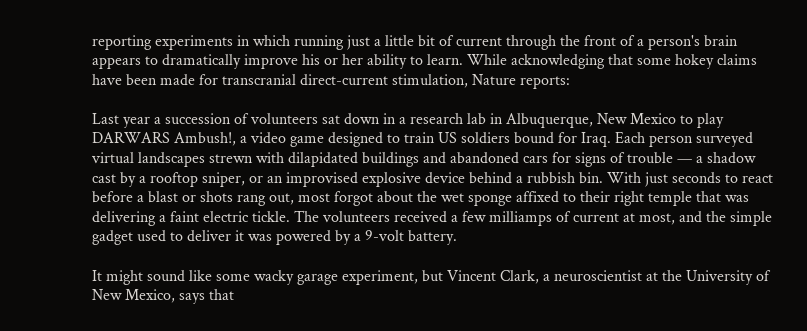reporting experiments in which running just a little bit of current through the front of a person's brain appears to dramatically improve his or her ability to learn. While acknowledging that some hokey claims have been made for transcranial direct-current stimulation, Nature reports:

Last year a succession of volunteers sat down in a research lab in Albuquerque, New Mexico to play DARWARS Ambush!, a video game designed to train US soldiers bound for Iraq. Each person surveyed virtual landscapes strewn with dilapidated buildings and abandoned cars for signs of trouble — a shadow cast by a rooftop sniper, or an improvised explosive device behind a rubbish bin. With just seconds to react before a blast or shots rang out, most forgot about the wet sponge affixed to their right temple that was delivering a faint electric tickle. The volunteers received a few milliamps of current at most, and the simple gadget used to deliver it was powered by a 9-volt battery.

It might sound like some wacky garage experiment, but Vincent Clark, a neuroscientist at the University of New Mexico, says that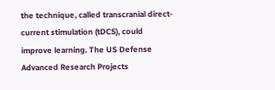the technique, called transcranial direct-current stimulation (tDCS), could improve learning. The US Defense Advanced Research Projects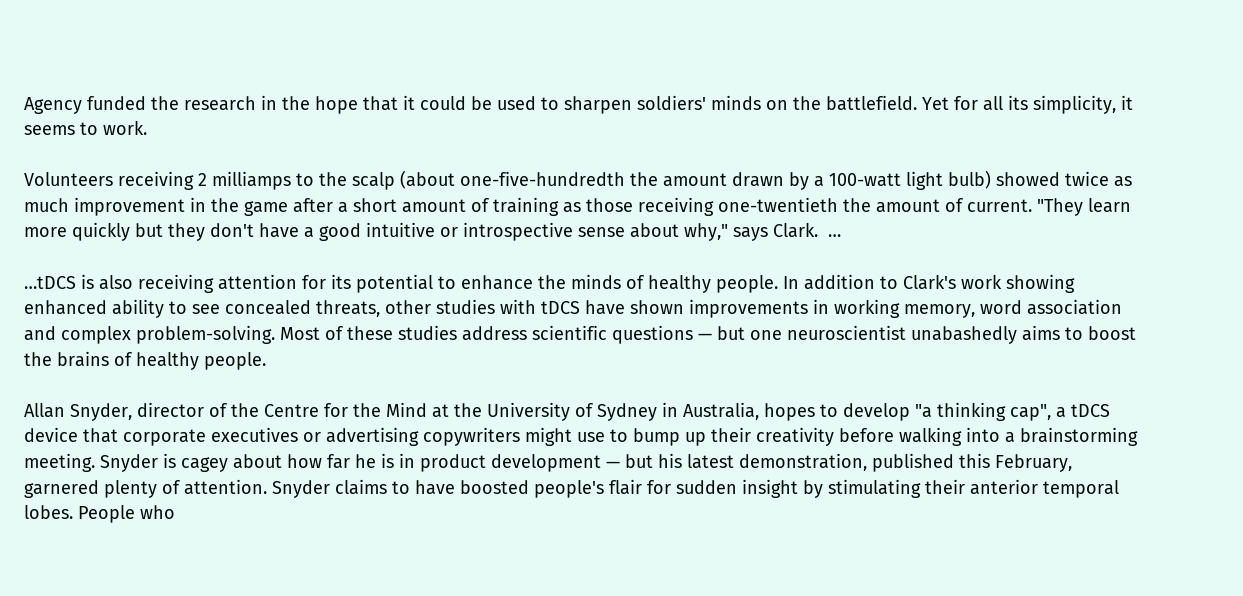Agency funded the research in the hope that it could be used to sharpen soldiers' minds on the battlefield. Yet for all its simplicity, it seems to work.

Volunteers receiving 2 milliamps to the scalp (about one-five-hundredth the amount drawn by a 100-watt light bulb) showed twice as much improvement in the game after a short amount of training as those receiving one-twentieth the amount of current. "They learn more quickly but they don't have a good intuitive or introspective sense about why," says Clark.  …

…tDCS is also receiving attention for its potential to enhance the minds of healthy people. In addition to Clark's work showing enhanced ability to see concealed threats, other studies with tDCS have shown improvements in working memory, word association and complex problem-solving. Most of these studies address scientific questions — but one neuroscientist unabashedly aims to boost the brains of healthy people.

Allan Snyder, director of the Centre for the Mind at the University of Sydney in Australia, hopes to develop "a thinking cap", a tDCS device that corporate executives or advertising copywriters might use to bump up their creativity before walking into a brainstorming meeting. Snyder is cagey about how far he is in product development — but his latest demonstration, published this February, garnered plenty of attention. Snyder claims to have boosted people's flair for sudden insight by stimulating their anterior temporal lobes. People who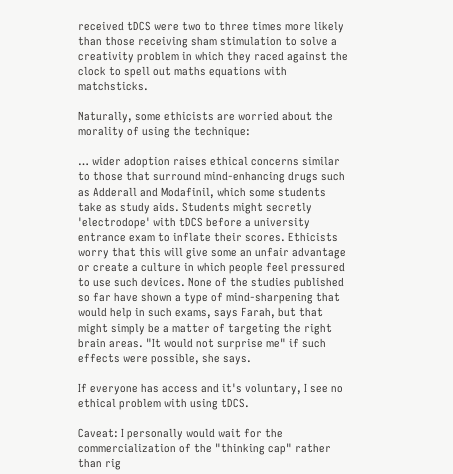received tDCS were two to three times more likely than those receiving sham stimulation to solve a creativity problem in which they raced against the clock to spell out maths equations with matchsticks.

Naturally, some ethicists are worried about the morality of using the technique:

… wider adoption raises ethical concerns similar to those that surround mind-enhancing drugs such as Adderall and Modafinil, which some students take as study aids. Students might secretly 'electrodope' with tDCS before a university entrance exam to inflate their scores. Ethicists worry that this will give some an unfair advantage or create a culture in which people feel pressured to use such devices. None of the studies published so far have shown a type of mind-sharpening that would help in such exams, says Farah, but that might simply be a matter of targeting the right brain areas. "It would not surprise me" if such effects were possible, she says.

If everyone has access and it's voluntary, I see no ethical problem with using tDCS.

Caveat: I personally would wait for the commercialization of the "thinking cap" rather than rig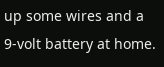up some wires and a 9-volt battery at home.